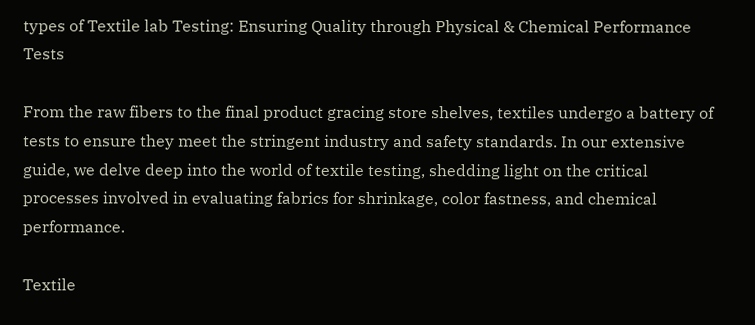types of Textile lab Testing: Ensuring Quality through Physical & Chemical Performance Tests

From the raw fibers to the final product gracing store shelves, textiles undergo a battery of tests to ensure they meet the stringent industry and safety standards. In our extensive guide, we delve deep into the world of textile testing, shedding light on the critical processes involved in evaluating fabrics for shrinkage, color fastness, and chemical performance.

Textile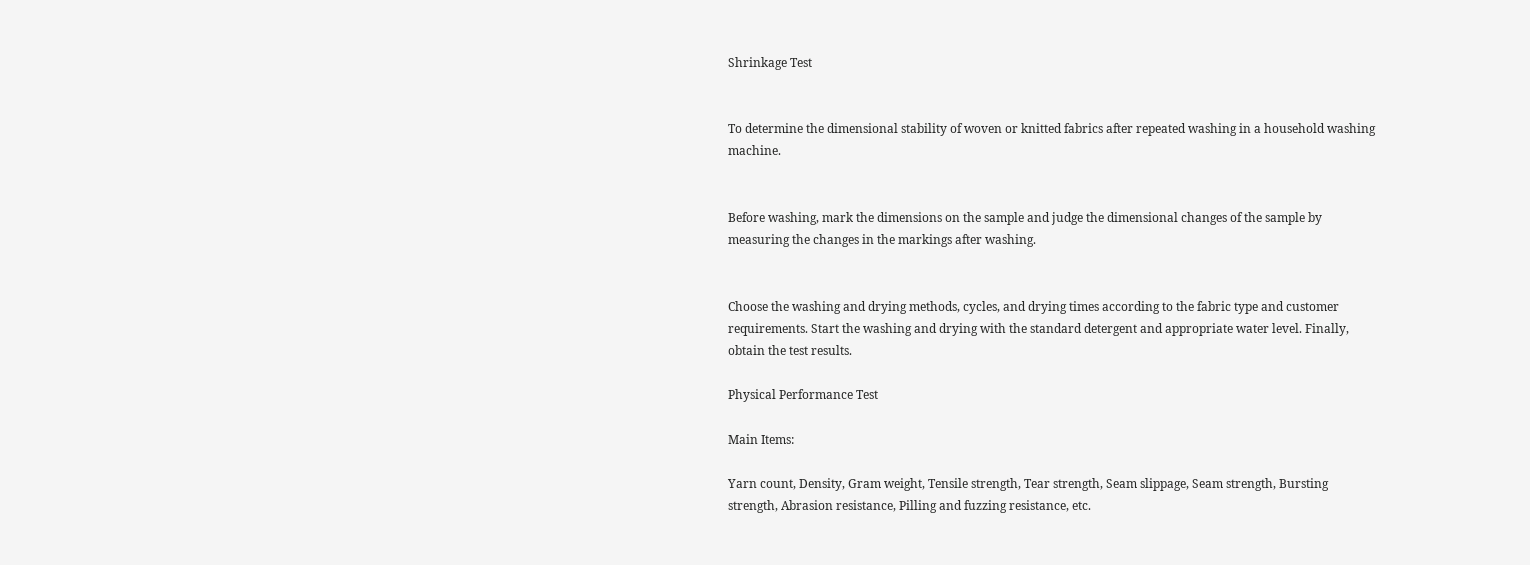Shrinkage Test


To determine the dimensional stability of woven or knitted fabrics after repeated washing in a household washing machine.


Before washing, mark the dimensions on the sample and judge the dimensional changes of the sample by measuring the changes in the markings after washing.


Choose the washing and drying methods, cycles, and drying times according to the fabric type and customer requirements. Start the washing and drying with the standard detergent and appropriate water level. Finally, obtain the test results.

Physical Performance Test

Main Items:

Yarn count, Density, Gram weight, Tensile strength, Tear strength, Seam slippage, Seam strength, Bursting strength, Abrasion resistance, Pilling and fuzzing resistance, etc.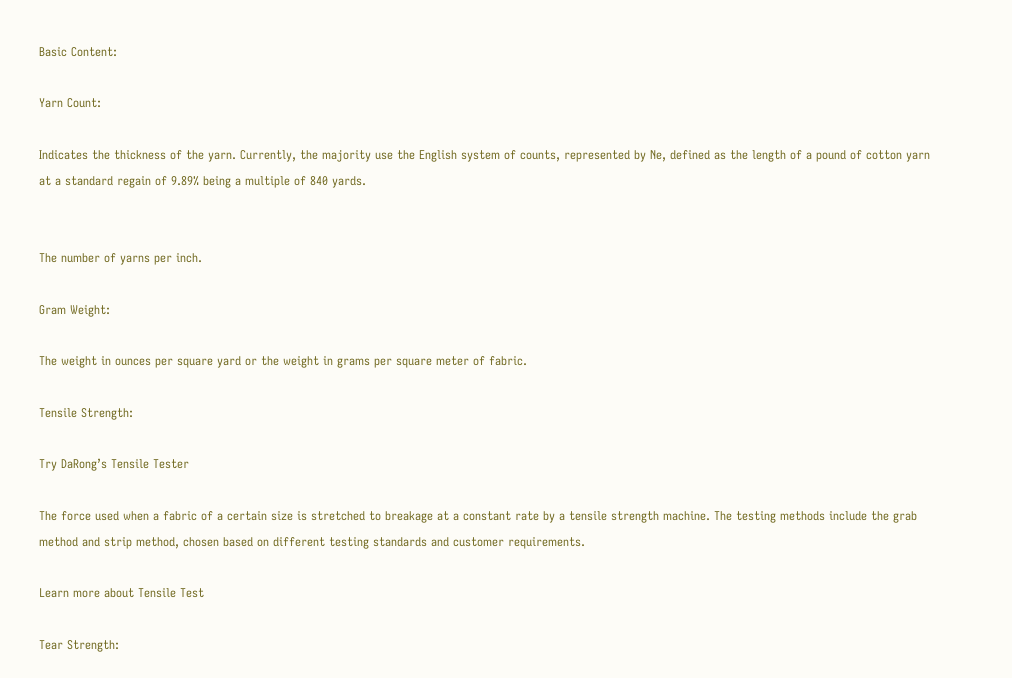Basic Content:

Yarn Count:

Indicates the thickness of the yarn. Currently, the majority use the English system of counts, represented by Ne, defined as the length of a pound of cotton yarn at a standard regain of 9.89% being a multiple of 840 yards.


The number of yarns per inch.

Gram Weight:

The weight in ounces per square yard or the weight in grams per square meter of fabric.

Tensile Strength:

Try DaRong’s Tensile Tester

The force used when a fabric of a certain size is stretched to breakage at a constant rate by a tensile strength machine. The testing methods include the grab method and strip method, chosen based on different testing standards and customer requirements.

Learn more about Tensile Test

Tear Strength: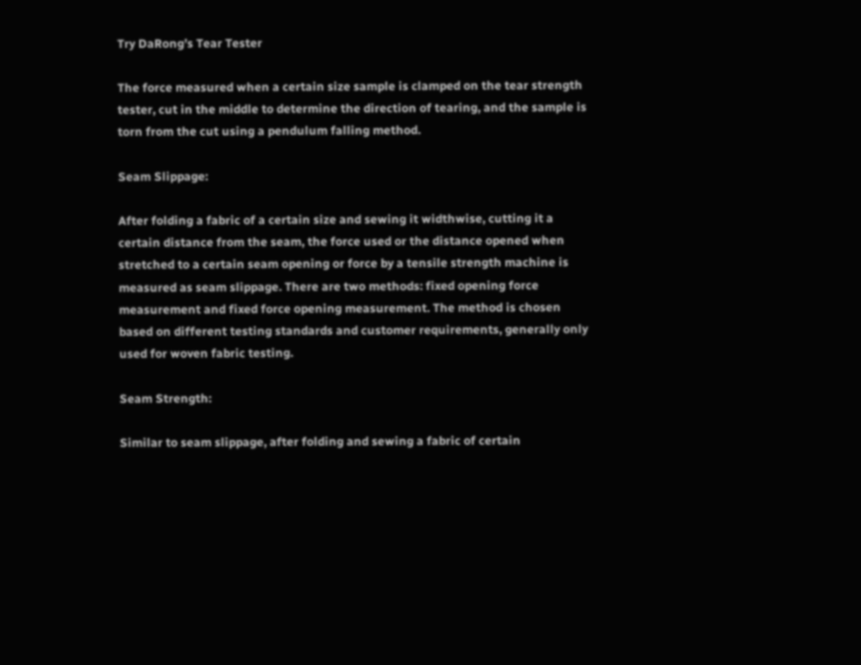Try DaRong’s Tear Tester

The force measured when a certain size sample is clamped on the tear strength tester, cut in the middle to determine the direction of tearing, and the sample is torn from the cut using a pendulum falling method.

Seam Slippage:

After folding a fabric of a certain size and sewing it widthwise, cutting it a certain distance from the seam, the force used or the distance opened when stretched to a certain seam opening or force by a tensile strength machine is measured as seam slippage. There are two methods: fixed opening force measurement and fixed force opening measurement. The method is chosen based on different testing standards and customer requirements, generally only used for woven fabric testing.

Seam Strength:

Similar to seam slippage, after folding and sewing a fabric of certain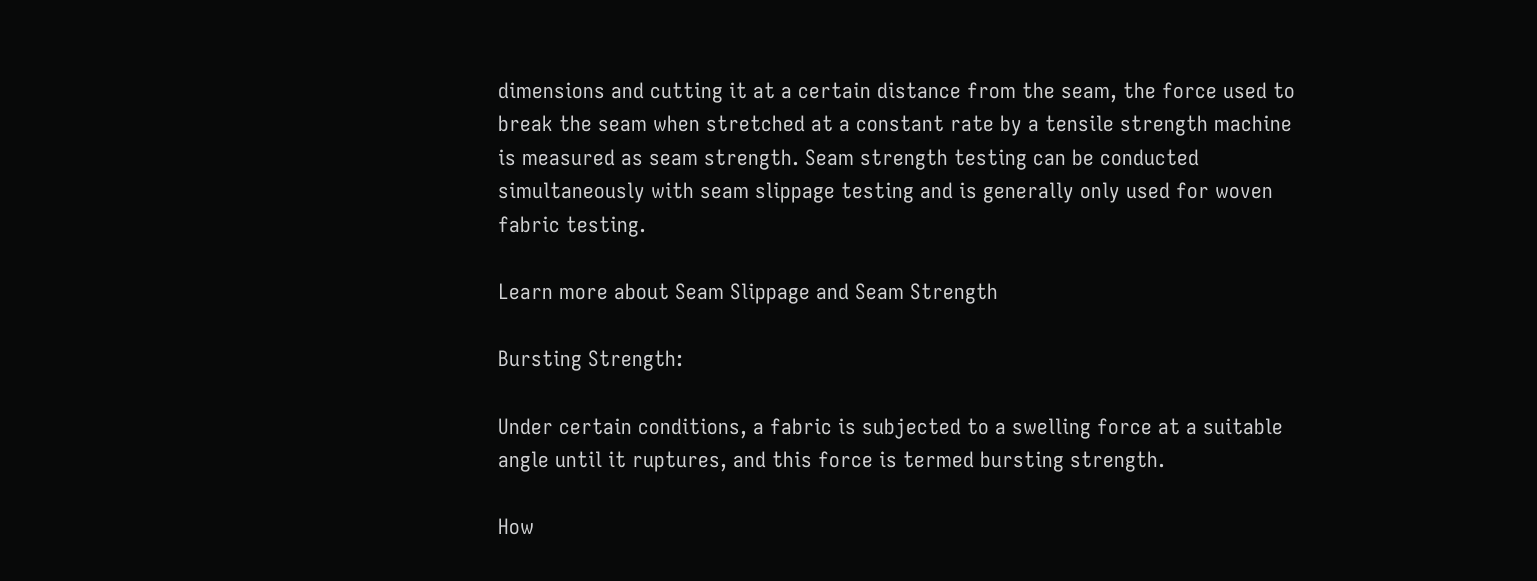dimensions and cutting it at a certain distance from the seam, the force used to break the seam when stretched at a constant rate by a tensile strength machine is measured as seam strength. Seam strength testing can be conducted simultaneously with seam slippage testing and is generally only used for woven fabric testing.

Learn more about Seam Slippage and Seam Strength

Bursting Strength:

Under certain conditions, a fabric is subjected to a swelling force at a suitable angle until it ruptures, and this force is termed bursting strength.

How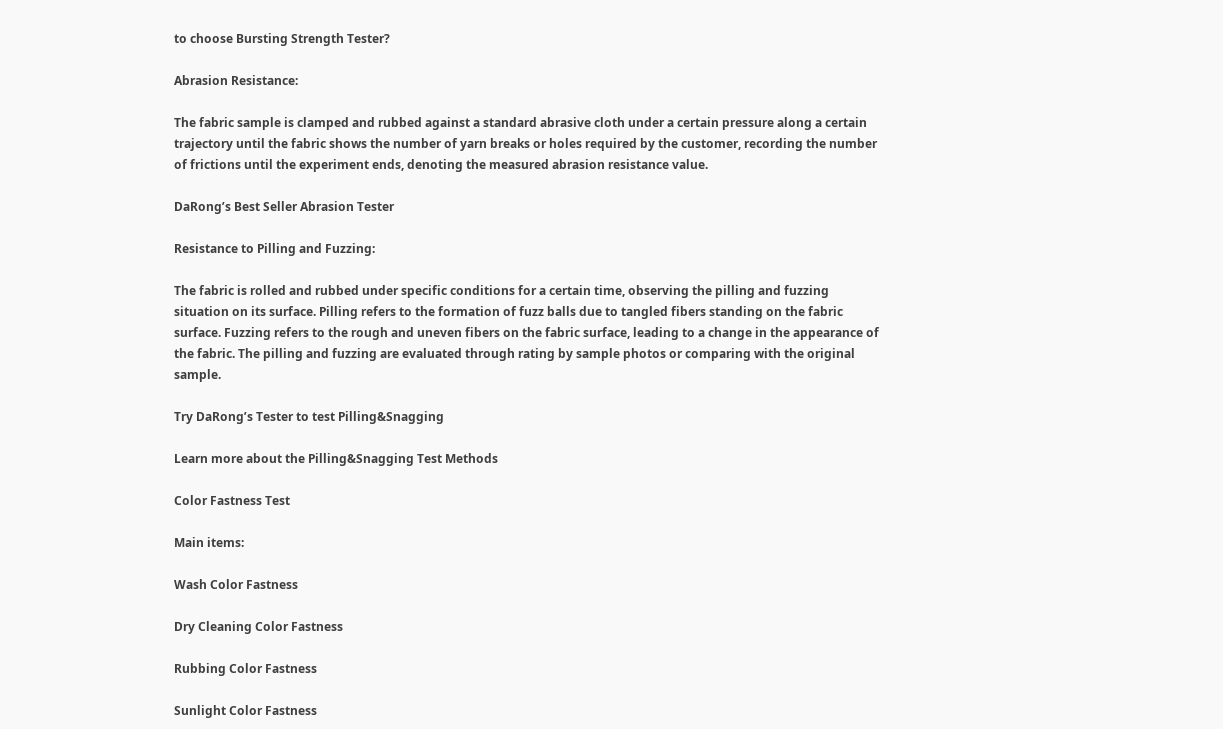to choose Bursting Strength Tester?

Abrasion Resistance:

The fabric sample is clamped and rubbed against a standard abrasive cloth under a certain pressure along a certain trajectory until the fabric shows the number of yarn breaks or holes required by the customer, recording the number of frictions until the experiment ends, denoting the measured abrasion resistance value.

DaRong’s Best Seller Abrasion Tester

Resistance to Pilling and Fuzzing:

The fabric is rolled and rubbed under specific conditions for a certain time, observing the pilling and fuzzing situation on its surface. Pilling refers to the formation of fuzz balls due to tangled fibers standing on the fabric surface. Fuzzing refers to the rough and uneven fibers on the fabric surface, leading to a change in the appearance of the fabric. The pilling and fuzzing are evaluated through rating by sample photos or comparing with the original sample.

Try DaRong’s Tester to test Pilling&Snagging

Learn more about the Pilling&Snagging Test Methods

Color Fastness Test

Main items:

Wash Color Fastness

Dry Cleaning Color Fastness

Rubbing Color Fastness

Sunlight Color Fastness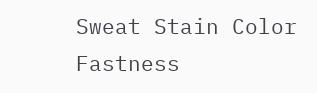Sweat Stain Color Fastness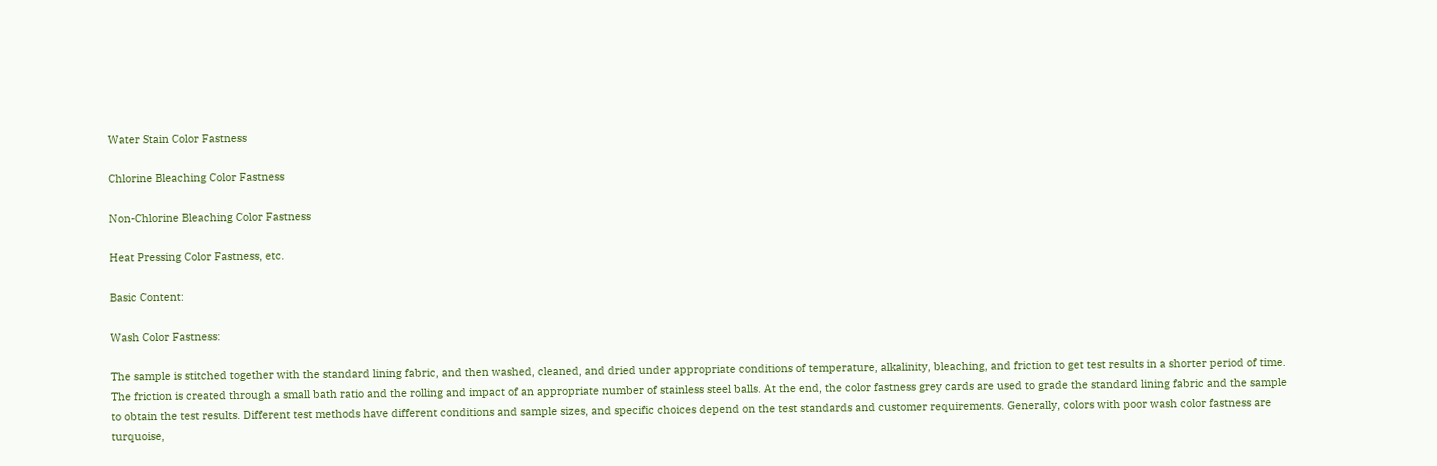Water Stain Color Fastness

Chlorine Bleaching Color Fastness

Non-Chlorine Bleaching Color Fastness

Heat Pressing Color Fastness, etc.

Basic Content:

Wash Color Fastness:

The sample is stitched together with the standard lining fabric, and then washed, cleaned, and dried under appropriate conditions of temperature, alkalinity, bleaching, and friction to get test results in a shorter period of time. The friction is created through a small bath ratio and the rolling and impact of an appropriate number of stainless steel balls. At the end, the color fastness grey cards are used to grade the standard lining fabric and the sample to obtain the test results. Different test methods have different conditions and sample sizes, and specific choices depend on the test standards and customer requirements. Generally, colors with poor wash color fastness are turquoise,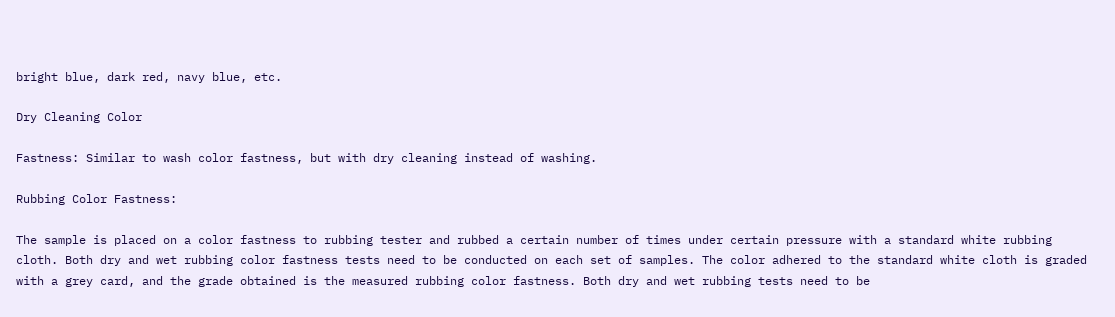bright blue, dark red, navy blue, etc.

Dry Cleaning Color

Fastness: Similar to wash color fastness, but with dry cleaning instead of washing.

Rubbing Color Fastness:

The sample is placed on a color fastness to rubbing tester and rubbed a certain number of times under certain pressure with a standard white rubbing cloth. Both dry and wet rubbing color fastness tests need to be conducted on each set of samples. The color adhered to the standard white cloth is graded with a grey card, and the grade obtained is the measured rubbing color fastness. Both dry and wet rubbing tests need to be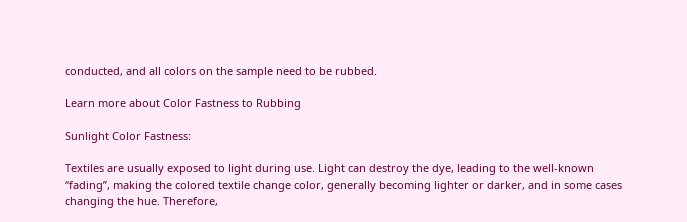conducted, and all colors on the sample need to be rubbed.

Learn more about Color Fastness to Rubbing

Sunlight Color Fastness:

Textiles are usually exposed to light during use. Light can destroy the dye, leading to the well-known “fading”, making the colored textile change color, generally becoming lighter or darker, and in some cases changing the hue. Therefore,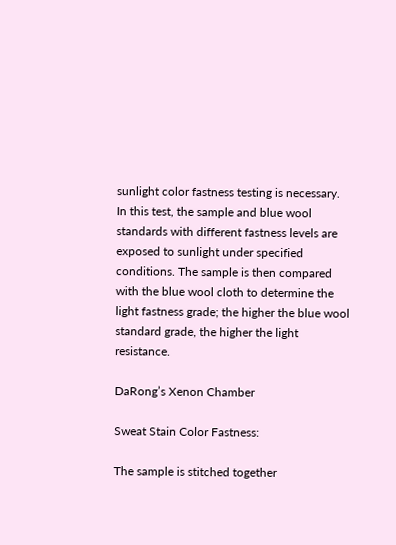sunlight color fastness testing is necessary. In this test, the sample and blue wool standards with different fastness levels are exposed to sunlight under specified conditions. The sample is then compared with the blue wool cloth to determine the light fastness grade; the higher the blue wool standard grade, the higher the light resistance.

DaRong’s Xenon Chamber

Sweat Stain Color Fastness:

The sample is stitched together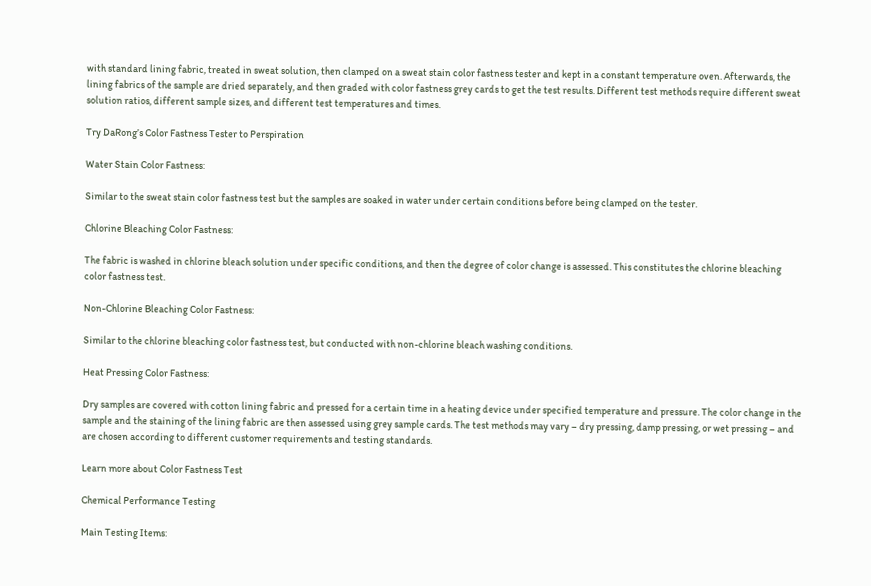with standard lining fabric, treated in sweat solution, then clamped on a sweat stain color fastness tester and kept in a constant temperature oven. Afterwards, the lining fabrics of the sample are dried separately, and then graded with color fastness grey cards to get the test results. Different test methods require different sweat solution ratios, different sample sizes, and different test temperatures and times.

Try DaRong’s Color Fastness Tester to Perspiration

Water Stain Color Fastness:

Similar to the sweat stain color fastness test but the samples are soaked in water under certain conditions before being clamped on the tester.

Chlorine Bleaching Color Fastness:

The fabric is washed in chlorine bleach solution under specific conditions, and then the degree of color change is assessed. This constitutes the chlorine bleaching color fastness test.

Non-Chlorine Bleaching Color Fastness:

Similar to the chlorine bleaching color fastness test, but conducted with non-chlorine bleach washing conditions.

Heat Pressing Color Fastness:

Dry samples are covered with cotton lining fabric and pressed for a certain time in a heating device under specified temperature and pressure. The color change in the sample and the staining of the lining fabric are then assessed using grey sample cards. The test methods may vary – dry pressing, damp pressing, or wet pressing – and are chosen according to different customer requirements and testing standards.

Learn more about Color Fastness Test

Chemical Performance Testing

Main Testing Items: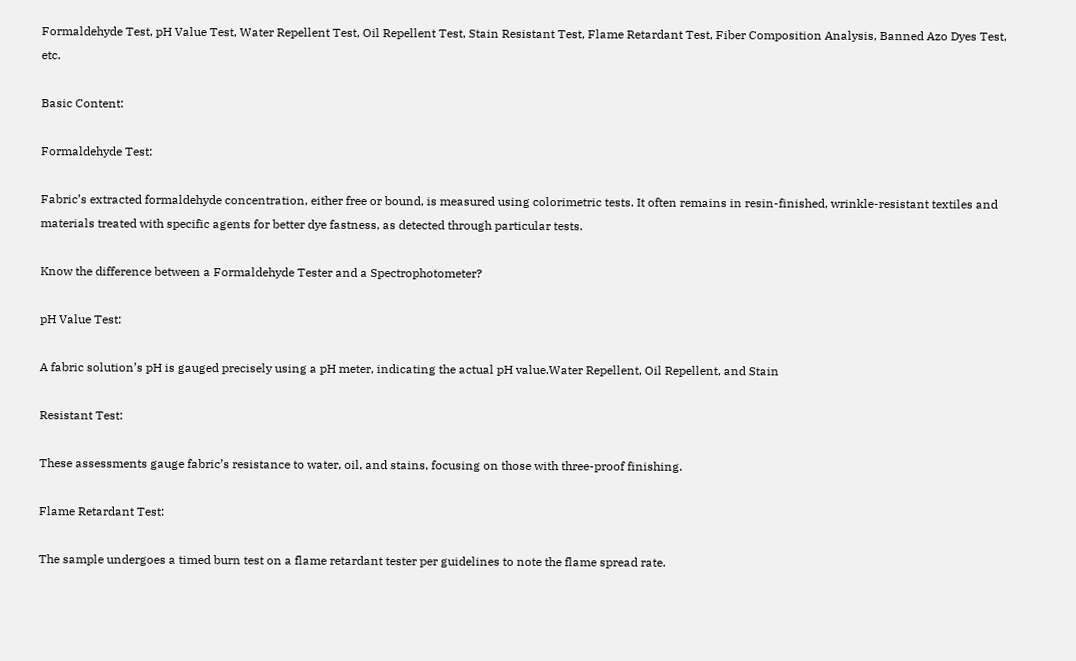Formaldehyde Test, pH Value Test, Water Repellent Test, Oil Repellent Test, Stain Resistant Test, Flame Retardant Test, Fiber Composition Analysis, Banned Azo Dyes Test, etc.

Basic Content:

Formaldehyde Test:

Fabric’s extracted formaldehyde concentration, either free or bound, is measured using colorimetric tests. It often remains in resin-finished, wrinkle-resistant textiles and materials treated with specific agents for better dye fastness, as detected through particular tests.

Know the difference between a Formaldehyde Tester and a Spectrophotometer?

pH Value Test:

A fabric solution’s pH is gauged precisely using a pH meter, indicating the actual pH value.Water Repellent, Oil Repellent, and Stain

Resistant Test:

These assessments gauge fabric’s resistance to water, oil, and stains, focusing on those with three-proof finishing.

Flame Retardant Test:

The sample undergoes a timed burn test on a flame retardant tester per guidelines to note the flame spread rate.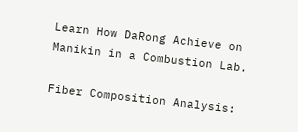Learn How DaRong Achieve on Manikin in a Combustion Lab.

Fiber Composition Analysis: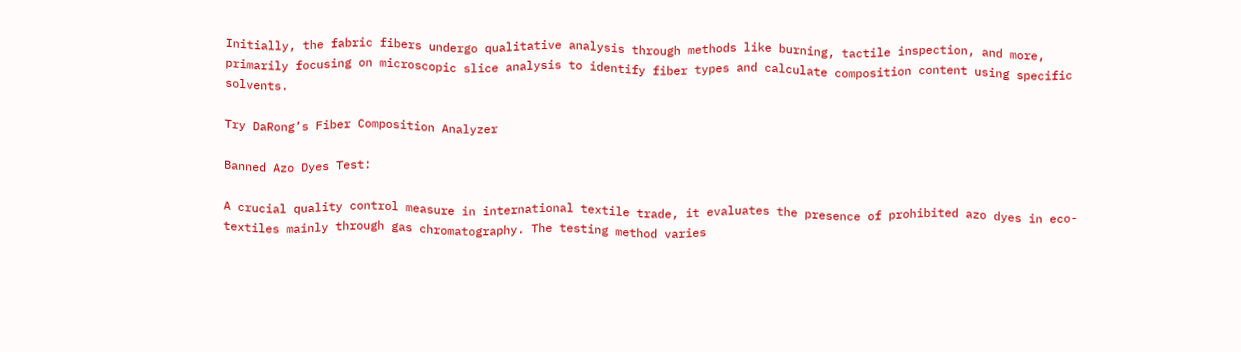Initially, the fabric fibers undergo qualitative analysis through methods like burning, tactile inspection, and more, primarily focusing on microscopic slice analysis to identify fiber types and calculate composition content using specific solvents.

Try DaRong’s Fiber Composition Analyzer

Banned Azo Dyes Test:

A crucial quality control measure in international textile trade, it evaluates the presence of prohibited azo dyes in eco-textiles mainly through gas chromatography. The testing method varies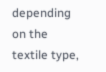depending on the textile type,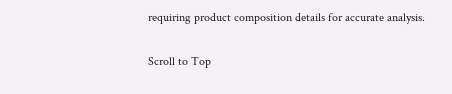requiring product composition details for accurate analysis.

Scroll to Top